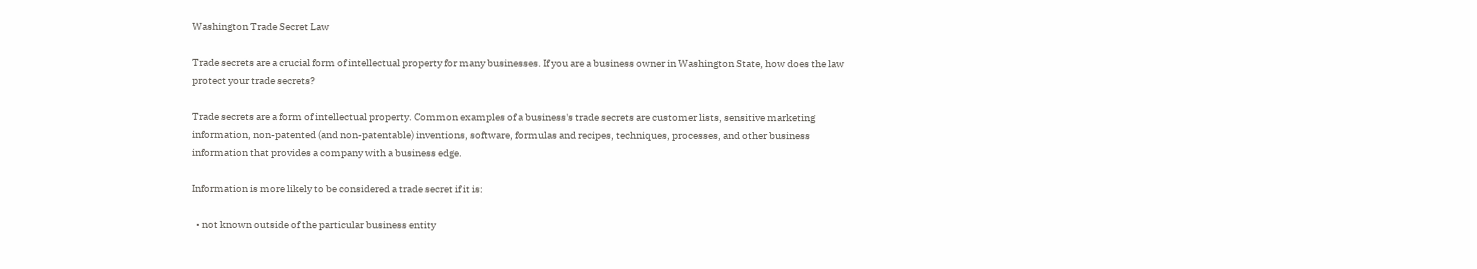Washington Trade Secret Law

Trade secrets are a crucial form of intellectual property for many businesses. If you are a business owner in Washington State, how does the law protect your trade secrets?

Trade secrets are a form of intellectual property. Common examples of a business's trade secrets are customer lists, sensitive marketing information, non-patented (and non-patentable) inventions, software, formulas and recipes, techniques, processes, and other business information that provides a company with a business edge.

Information is more likely to be considered a trade secret if it is:

  • not known outside of the particular business entity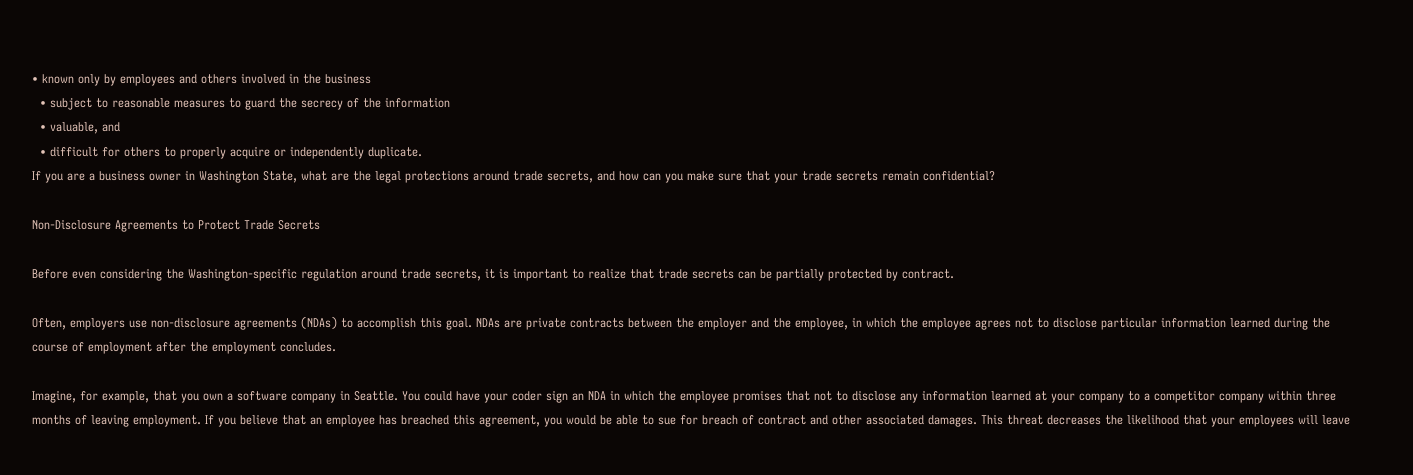• known only by employees and others involved in the business
  • subject to reasonable measures to guard the secrecy of the information
  • valuable, and
  • difficult for others to properly acquire or independently duplicate.
If you are a business owner in Washington State, what are the legal protections around trade secrets, and how can you make sure that your trade secrets remain confidential?

Non-Disclosure Agreements to Protect Trade Secrets

Before even considering the Washington-specific regulation around trade secrets, it is important to realize that trade secrets can be partially protected by contract.

Often, employers use non-disclosure agreements (NDAs) to accomplish this goal. NDAs are private contracts between the employer and the employee, in which the employee agrees not to disclose particular information learned during the course of employment after the employment concludes.

Imagine, for example, that you own a software company in Seattle. You could have your coder sign an NDA in which the employee promises that not to disclose any information learned at your company to a competitor company within three months of leaving employment. If you believe that an employee has breached this agreement, you would be able to sue for breach of contract and other associated damages. This threat decreases the likelihood that your employees will leave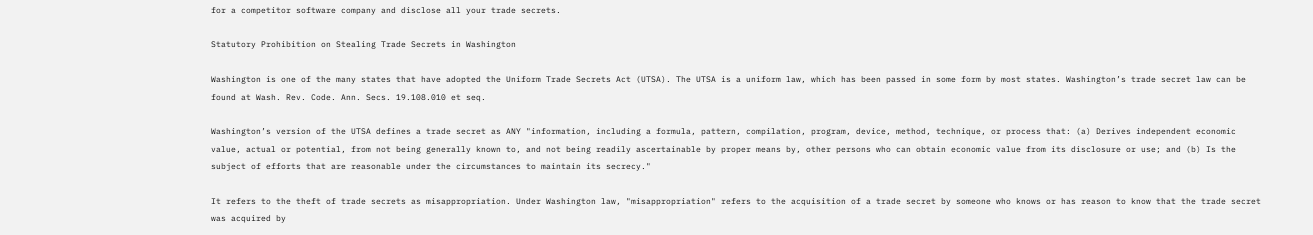for a competitor software company and disclose all your trade secrets.

Statutory Prohibition on Stealing Trade Secrets in Washington

Washington is one of the many states that have adopted the Uniform Trade Secrets Act (UTSA). The UTSA is a uniform law, which has been passed in some form by most states. Washington’s trade secret law can be found at Wash. Rev. Code. Ann. Secs. 19.108.010 et seq.

Washington’s version of the UTSA defines a trade secret as ANY "information, including a formula, pattern, compilation, program, device, method, technique, or process that: (a) Derives independent economic value, actual or potential, from not being generally known to, and not being readily ascertainable by proper means by, other persons who can obtain economic value from its disclosure or use; and (b) Is the subject of efforts that are reasonable under the circumstances to maintain its secrecy."

It refers to the theft of trade secrets as misappropriation. Under Washington law, "misappropriation" refers to the acquisition of a trade secret by someone who knows or has reason to know that the trade secret was acquired by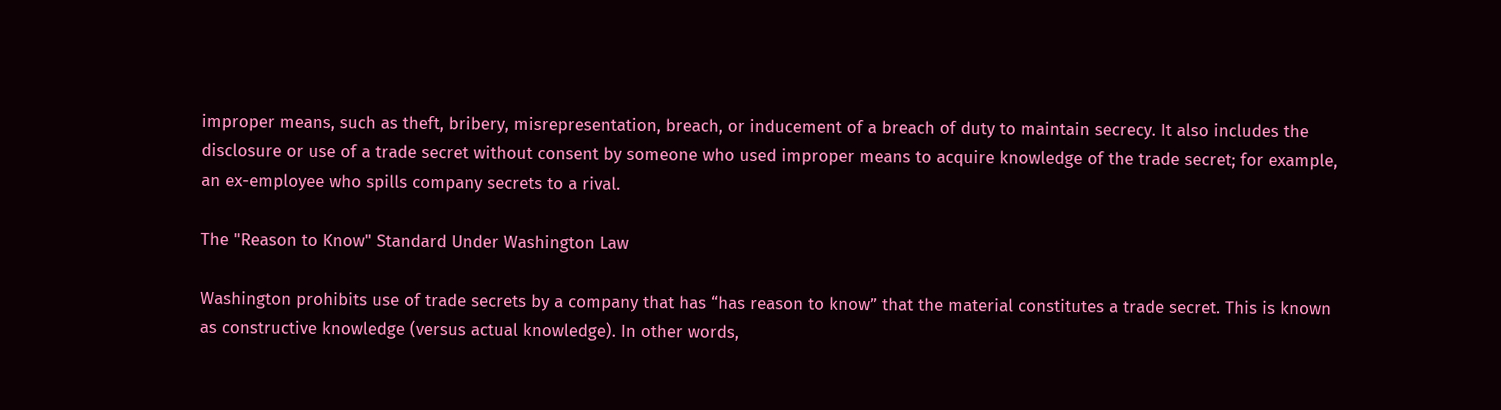improper means, such as theft, bribery, misrepresentation, breach, or inducement of a breach of duty to maintain secrecy. It also includes the disclosure or use of a trade secret without consent by someone who used improper means to acquire knowledge of the trade secret; for example, an ex-employee who spills company secrets to a rival.

The "Reason to Know" Standard Under Washington Law

Washington prohibits use of trade secrets by a company that has “has reason to know” that the material constitutes a trade secret. This is known as constructive knowledge (versus actual knowledge). In other words,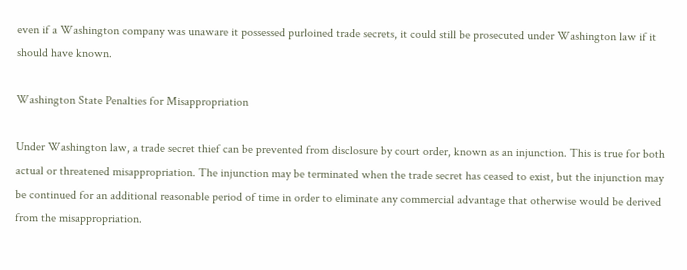even if a Washington company was unaware it possessed purloined trade secrets, it could still be prosecuted under Washington law if it should have known.

Washington State Penalties for Misappropriation

Under Washington law, a trade secret thief can be prevented from disclosure by court order, known as an injunction. This is true for both actual or threatened misappropriation. The injunction may be terminated when the trade secret has ceased to exist, but the injunction may be continued for an additional reasonable period of time in order to eliminate any commercial advantage that otherwise would be derived from the misappropriation.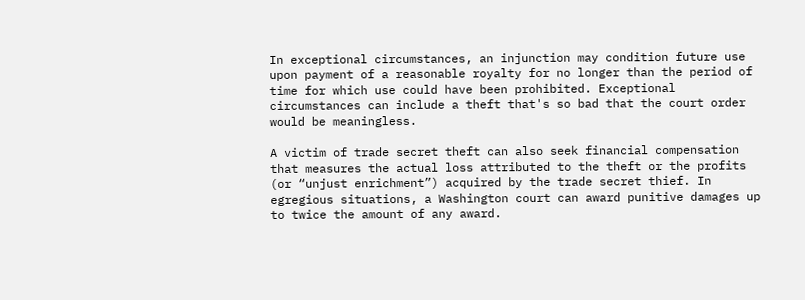In exceptional circumstances, an injunction may condition future use upon payment of a reasonable royalty for no longer than the period of time for which use could have been prohibited. Exceptional circumstances can include a theft that's so bad that the court order would be meaningless.

A victim of trade secret theft can also seek financial compensation that measures the actual loss attributed to the theft or the profits (or “unjust enrichment”) acquired by the trade secret thief. In egregious situations, a Washington court can award punitive damages up to twice the amount of any award.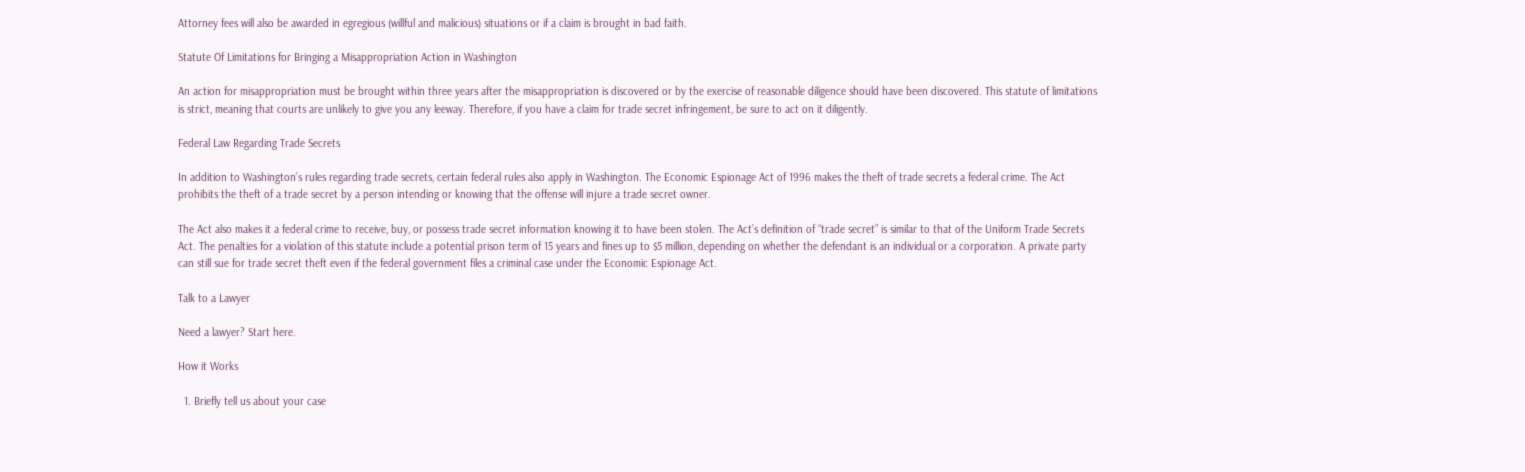Attorney fees will also be awarded in egregious (willful and malicious) situations or if a claim is brought in bad faith.

Statute Of Limitations for Bringing a Misappropriation Action in Washington

An action for misappropriation must be brought within three years after the misappropriation is discovered or by the exercise of reasonable diligence should have been discovered. This statute of limitations is strict, meaning that courts are unlikely to give you any leeway. Therefore, if you have a claim for trade secret infringement, be sure to act on it diligently.

Federal Law Regarding Trade Secrets

In addition to Washington’s rules regarding trade secrets, certain federal rules also apply in Washington. The Economic Espionage Act of 1996 makes the theft of trade secrets a federal crime. The Act prohibits the theft of a trade secret by a person intending or knowing that the offense will injure a trade secret owner.

The Act also makes it a federal crime to receive, buy, or possess trade secret information knowing it to have been stolen. The Act’s definition of “trade secret” is similar to that of the Uniform Trade Secrets Act. The penalties for a violation of this statute include a potential prison term of 15 years and fines up to $5 million, depending on whether the defendant is an individual or a corporation. A private party can still sue for trade secret theft even if the federal government files a criminal case under the Economic Espionage Act.

Talk to a Lawyer

Need a lawyer? Start here.

How it Works

  1. Briefly tell us about your case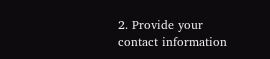2. Provide your contact information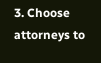3. Choose attorneys to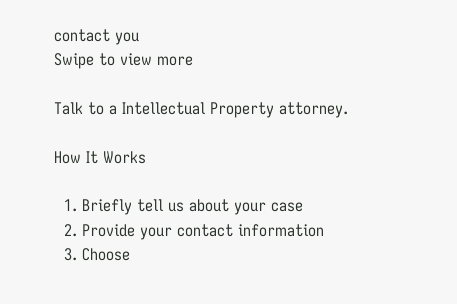contact you
Swipe to view more

Talk to a Intellectual Property attorney.

How It Works

  1. Briefly tell us about your case
  2. Provide your contact information
  3. Choose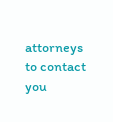attorneys to contact you